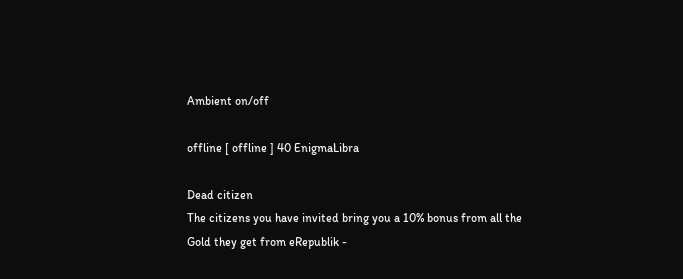Ambient on/off

offline [ offline ] 40 EnigmaLibra

Dead citizen
The citizens you have invited bring you a 10% bonus from all the Gold they get from eRepublik -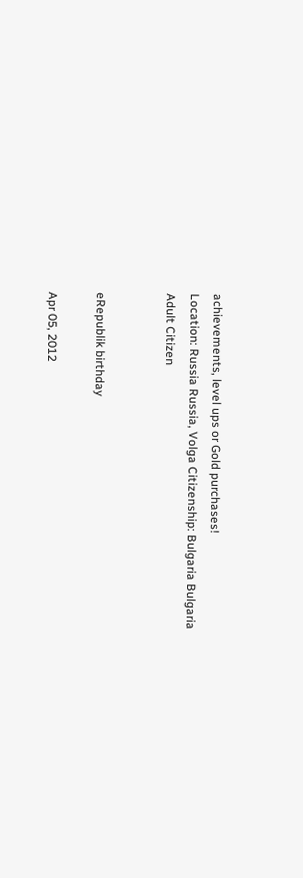achievements, level ups or Gold purchases!
Location: Russia Russia, Volga Citizenship: Bulgaria Bulgaria
Adult Citizen


eRepublik birthday

Apr 05, 2012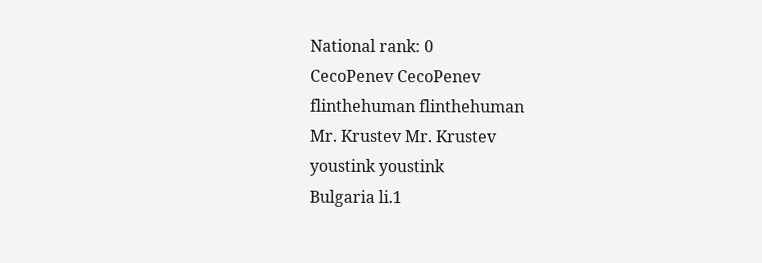National rank: 0
CecoPenev CecoPenev
flinthehuman flinthehuman
Mr. Krustev Mr. Krustev
youstink youstink
Bulgaria li.1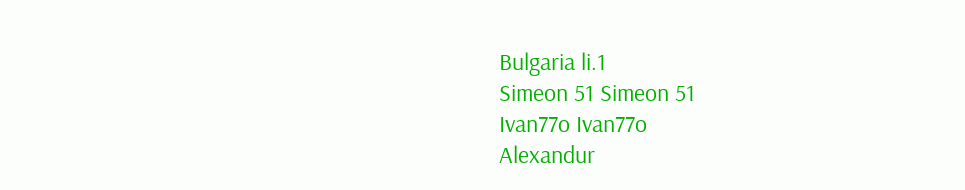Bulgaria li.1
Simeon 51 Simeon 51
Ivan77o Ivan77o
Alexandur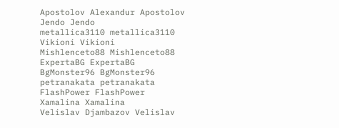Apostolov Alexandur Apostolov
Jendo Jendo
metallica3110 metallica3110
Vikioni Vikioni
Mishlenceto88 Mishlenceto88
ExpertaBG ExpertaBG
BgMonster96 BgMonster96
petranakata petranakata
FlashPower FlashPower
Xamalina Xamalina
Velislav Djambazov Velislav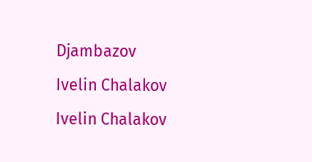Djambazov
Ivelin Chalakov Ivelin Chalakov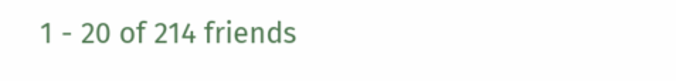1 - 20 of 214 friends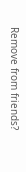Remove from friends?